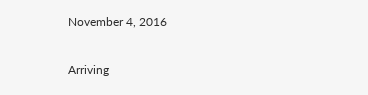November 4, 2016

Arriving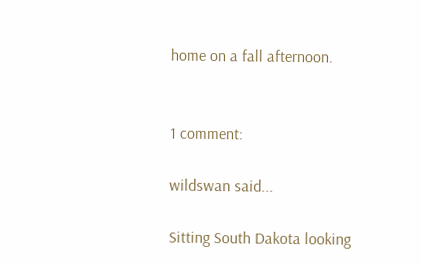home on a fall afternoon.


1 comment:

wildswan said...

Sitting South Dakota looking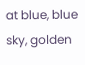at blue, blue sky, golden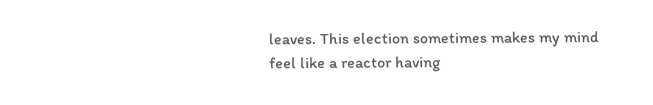leaves. This election sometimes makes my mind feel like a reactor having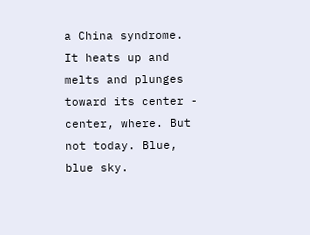a China syndrome. It heats up and melts and plunges toward its center - center, where. But not today. Blue, blue sky.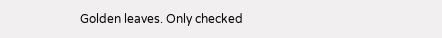Golden leaves. Only checked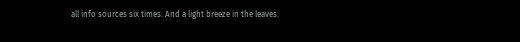all info sources six times. And a light breeze in the leaves.